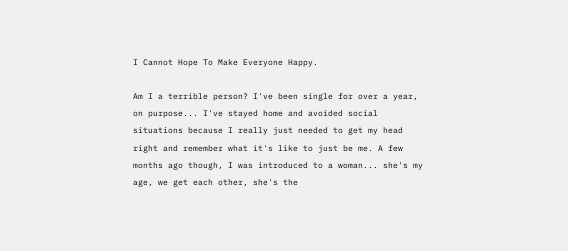I Cannot Hope To Make Everyone Happy.

Am I a terrible person? I've been single for over a year, on purpose... I've stayed home and avoided social situations because I really just needed to get my head right and remember what it's like to just be me. A few months ago though, I was introduced to a woman... she's my age, we get each other, she's the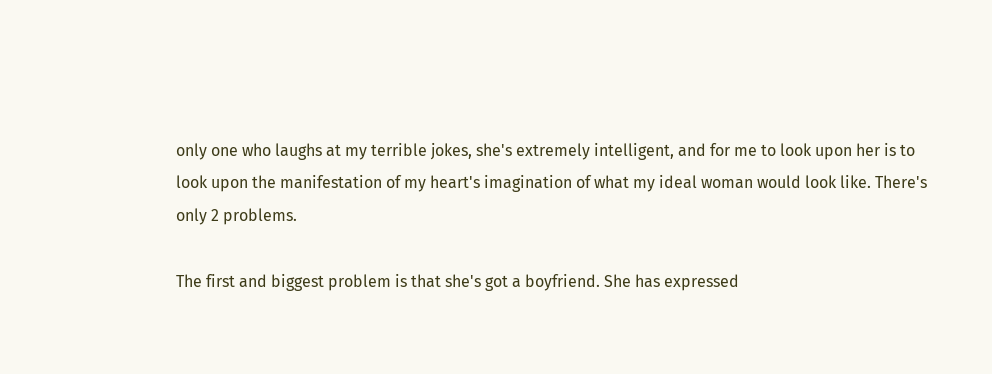only one who laughs at my terrible jokes, she's extremely intelligent, and for me to look upon her is to look upon the manifestation of my heart's imagination of what my ideal woman would look like. There's only 2 problems.

The first and biggest problem is that she's got a boyfriend. She has expressed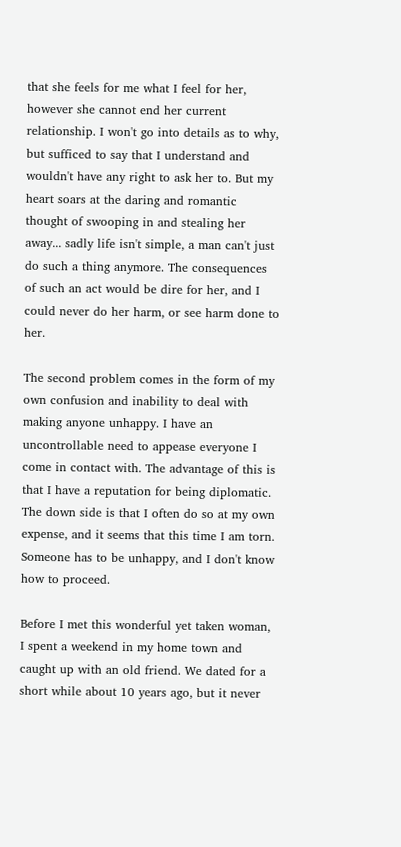that she feels for me what I feel for her, however she cannot end her current relationship. I won't go into details as to why, but sufficed to say that I understand and wouldn't have any right to ask her to. But my heart soars at the daring and romantic thought of swooping in and stealing her away... sadly life isn't simple, a man can't just do such a thing anymore. The consequences of such an act would be dire for her, and I could never do her harm, or see harm done to her.

The second problem comes in the form of my own confusion and inability to deal with making anyone unhappy. I have an uncontrollable need to appease everyone I come in contact with. The advantage of this is that I have a reputation for being diplomatic. The down side is that I often do so at my own expense, and it seems that this time I am torn. Someone has to be unhappy, and I don't know how to proceed.

Before I met this wonderful yet taken woman, I spent a weekend in my home town and caught up with an old friend. We dated for a short while about 10 years ago, but it never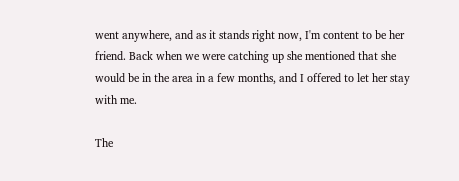went anywhere, and as it stands right now, I'm content to be her friend. Back when we were catching up she mentioned that she would be in the area in a few months, and I offered to let her stay with me.

The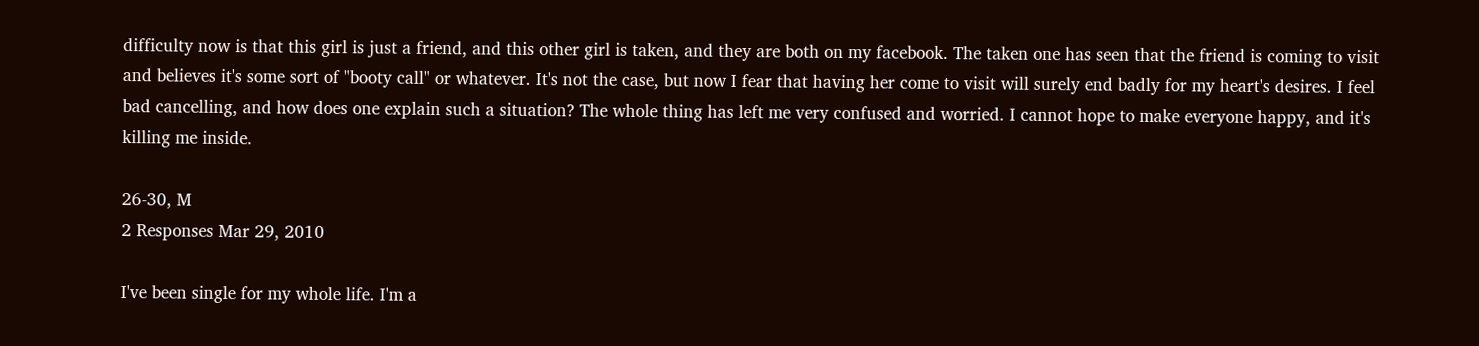difficulty now is that this girl is just a friend, and this other girl is taken, and they are both on my facebook. The taken one has seen that the friend is coming to visit and believes it's some sort of "booty call" or whatever. It's not the case, but now I fear that having her come to visit will surely end badly for my heart's desires. I feel bad cancelling, and how does one explain such a situation? The whole thing has left me very confused and worried. I cannot hope to make everyone happy, and it's killing me inside.

26-30, M
2 Responses Mar 29, 2010

I've been single for my whole life. I'm a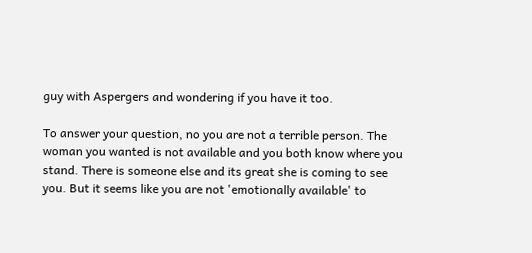guy with Aspergers and wondering if you have it too.

To answer your question, no you are not a terrible person. The woman you wanted is not available and you both know where you stand. There is someone else and its great she is coming to see you. But it seems like you are not 'emotionally available' to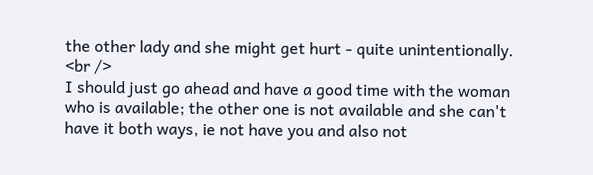the other lady and she might get hurt - quite unintentionally. <br />
I should just go ahead and have a good time with the woman who is available; the other one is not available and she can't have it both ways, ie not have you and also not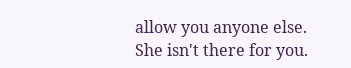allow you anyone else. She isn't there for you.